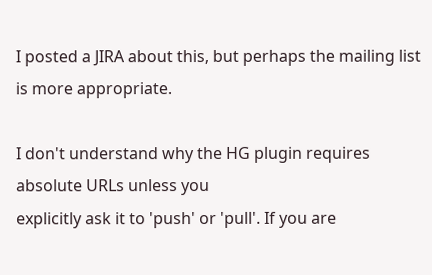I posted a JIRA about this, but perhaps the mailing list is more appropriate.

I don't understand why the HG plugin requires absolute URLs unless you
explicitly ask it to 'push' or 'pull'. If you are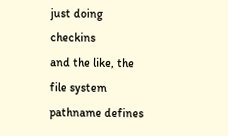just doing checkins
and the like, the file system pathname defines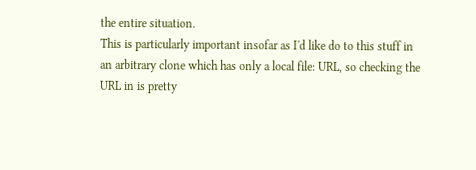the entire situation.
This is particularly important insofar as I'd like do to this stuff in
an arbitrary clone which has only a local file: URL, so checking the
URL in is pretty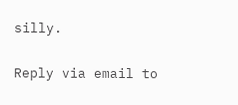silly.

Reply via email to